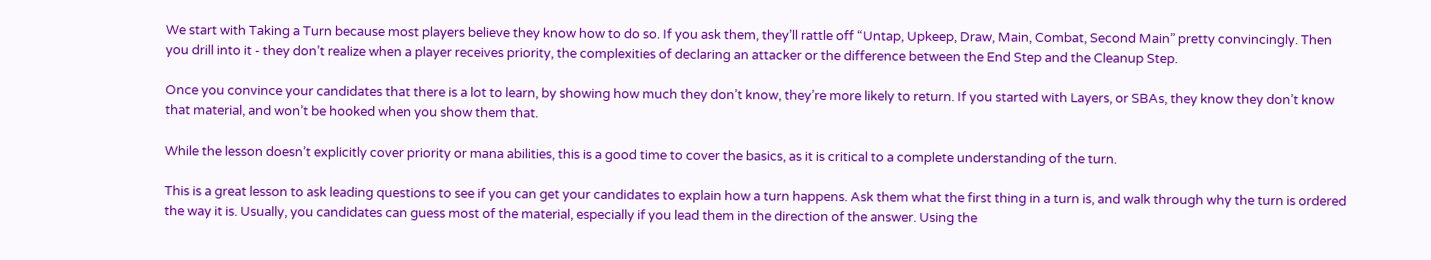We start with Taking a Turn because most players believe they know how to do so. If you ask them, they’ll rattle off “Untap, Upkeep, Draw, Main, Combat, Second Main” pretty convincingly. Then you drill into it - they don’t realize when a player receives priority, the complexities of declaring an attacker or the difference between the End Step and the Cleanup Step.

Once you convince your candidates that there is a lot to learn, by showing how much they don’t know, they’re more likely to return. If you started with Layers, or SBAs, they know they don’t know that material, and won’t be hooked when you show them that.

While the lesson doesn’t explicitly cover priority or mana abilities, this is a good time to cover the basics, as it is critical to a complete understanding of the turn.

This is a great lesson to ask leading questions to see if you can get your candidates to explain how a turn happens. Ask them what the first thing in a turn is, and walk through why the turn is ordered the way it is. Usually, you candidates can guess most of the material, especially if you lead them in the direction of the answer. Using the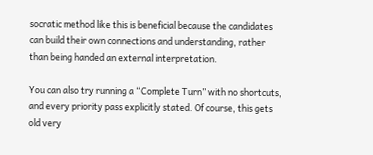socratic method like this is beneficial because the candidates can build their own connections and understanding, rather than being handed an external interpretation.

You can also try running a “Complete Turn” with no shortcuts, and every priority pass explicitly stated. Of course, this gets old very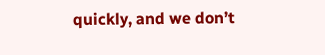quickly, and we don’t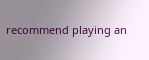recommend playing an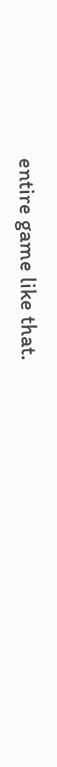entire game like that.